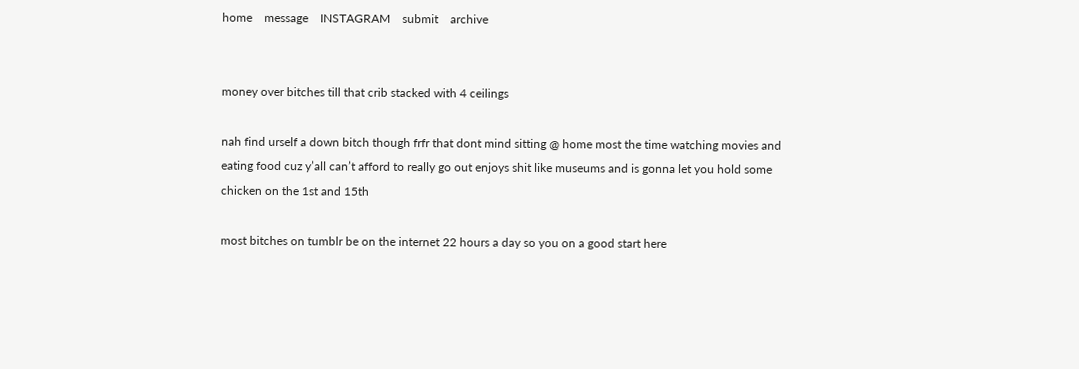home    message    INSTAGRAM    submit    archive


money over bitches till that crib stacked with 4 ceilings

nah find urself a down bitch though frfr that dont mind sitting @ home most the time watching movies and eating food cuz y’all can’t afford to really go out enjoys shit like museums and is gonna let you hold some chicken on the 1st and 15th

most bitches on tumblr be on the internet 22 hours a day so you on a good start here